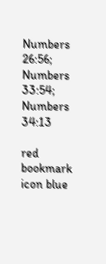Numbers 26:56; Numbers 33:54; Numbers 34:13

red bookmark icon blue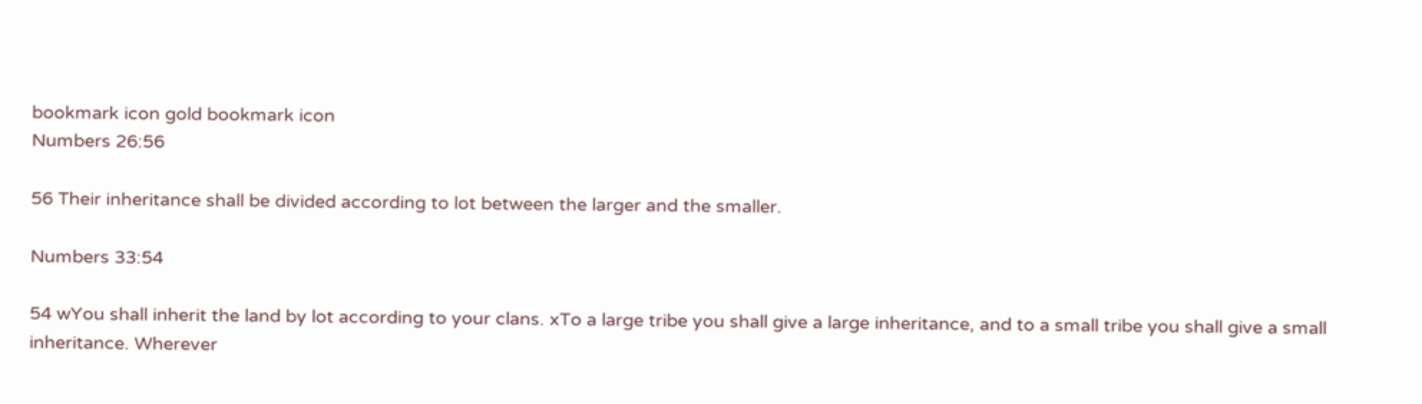bookmark icon gold bookmark icon
Numbers 26:56

56 Their inheritance shall be divided according to lot between the larger and the smaller.

Numbers 33:54

54 wYou shall inherit the land by lot according to your clans. xTo a large tribe you shall give a large inheritance, and to a small tribe you shall give a small inheritance. Wherever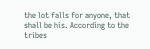the lot falls for anyone, that shall be his. According to the tribes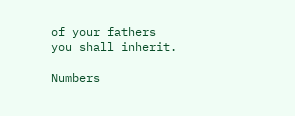of your fathers you shall inherit.

Numbers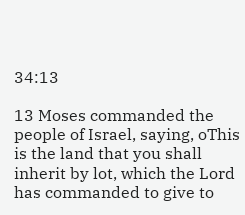34:13

13 Moses commanded the people of Israel, saying, oThis is the land that you shall inherit by lot, which the Lord has commanded to give to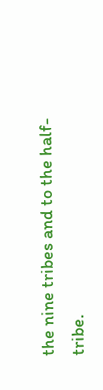the nine tribes and to the half-tribe.